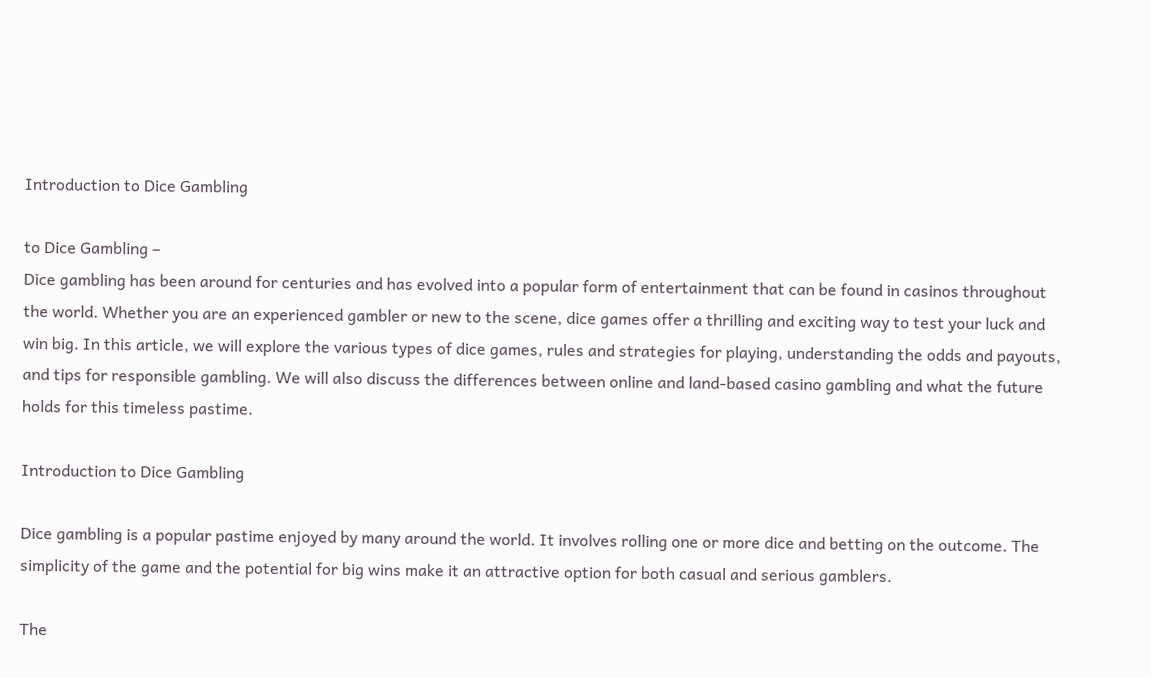Introduction to Dice Gambling

to Dice Gambling –
Dice gambling has been around for centuries and has evolved into a popular form of entertainment that can be found in casinos throughout the world. Whether you are an experienced gambler or new to the scene, dice games offer a thrilling and exciting way to test your luck and win big. In this article, we will explore the various types of dice games, rules and strategies for playing, understanding the odds and payouts, and tips for responsible gambling. We will also discuss the differences between online and land-based casino gambling and what the future holds for this timeless pastime.

Introduction to Dice Gambling

Dice gambling is a popular pastime enjoyed by many around the world. It involves rolling one or more dice and betting on the outcome. The simplicity of the game and the potential for big wins make it an attractive option for both casual and serious gamblers.

The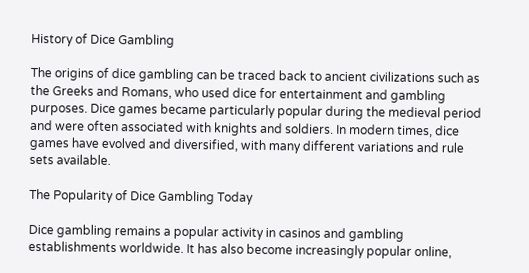History of Dice Gambling

The origins of dice gambling can be traced back to ancient civilizations such as the Greeks and Romans, who used dice for entertainment and gambling purposes. Dice games became particularly popular during the medieval period and were often associated with knights and soldiers. In modern times, dice games have evolved and diversified, with many different variations and rule sets available.

The Popularity of Dice Gambling Today

Dice gambling remains a popular activity in casinos and gambling establishments worldwide. It has also become increasingly popular online,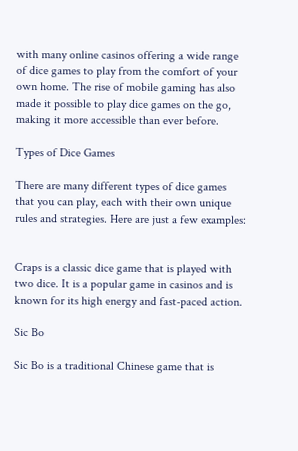with many online casinos offering a wide range of dice games to play from the comfort of your own home. The rise of mobile gaming has also made it possible to play dice games on the go, making it more accessible than ever before.

Types of Dice Games

There are many different types of dice games that you can play, each with their own unique rules and strategies. Here are just a few examples:


Craps is a classic dice game that is played with two dice. It is a popular game in casinos and is known for its high energy and fast-paced action.

Sic Bo

Sic Bo is a traditional Chinese game that is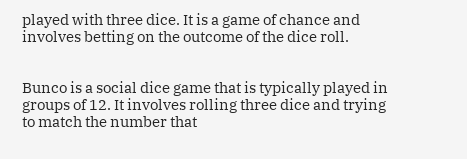played with three dice. It is a game of chance and involves betting on the outcome of the dice roll.


Bunco is a social dice game that is typically played in groups of 12. It involves rolling three dice and trying to match the number that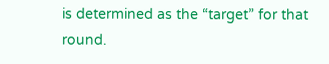is determined as the “target” for that round.